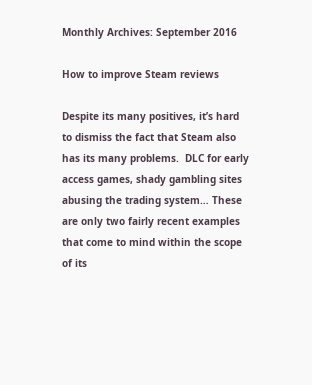Monthly Archives: September 2016

How to improve Steam reviews

Despite its many positives, it’s hard to dismiss the fact that Steam also has its many problems.  DLC for early access games, shady gambling sites abusing the trading system… These are only two fairly recent examples that come to mind within the scope of its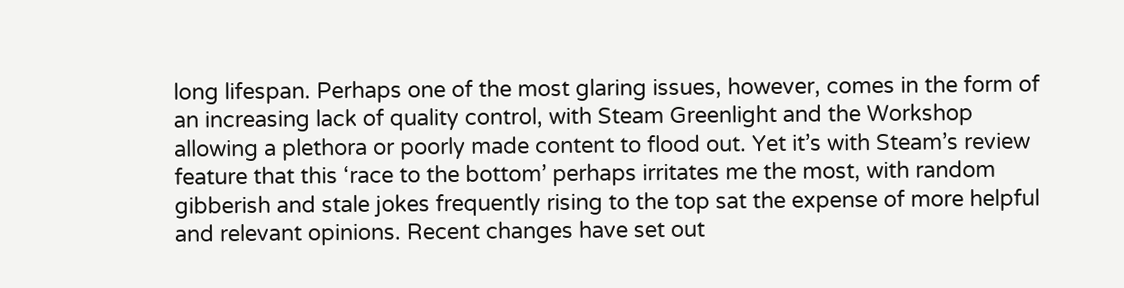long lifespan. Perhaps one of the most glaring issues, however, comes in the form of an increasing lack of quality control, with Steam Greenlight and the Workshop allowing a plethora or poorly made content to flood out. Yet it’s with Steam’s review feature that this ‘race to the bottom’ perhaps irritates me the most, with random gibberish and stale jokes frequently rising to the top sat the expense of more helpful and relevant opinions. Recent changes have set out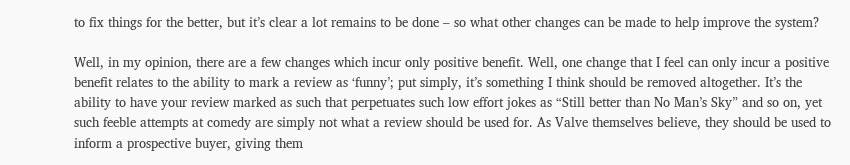to fix things for the better, but it’s clear a lot remains to be done – so what other changes can be made to help improve the system?

Well, in my opinion, there are a few changes which incur only positive benefit. Well, one change that I feel can only incur a positive benefit relates to the ability to mark a review as ‘funny’; put simply, it’s something I think should be removed altogether. It’s the ability to have your review marked as such that perpetuates such low effort jokes as “Still better than No Man’s Sky” and so on, yet such feeble attempts at comedy are simply not what a review should be used for. As Valve themselves believe, they should be used to inform a prospective buyer, giving them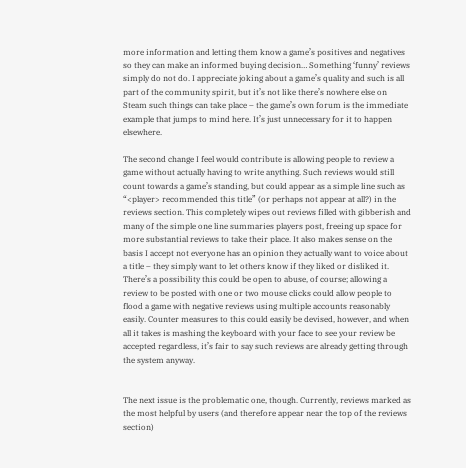more information and letting them know a game’s positives and negatives so they can make an informed buying decision… Something ‘funny’ reviews simply do not do. I appreciate joking about a game’s quality and such is all part of the community spirit, but it’s not like there’s nowhere else on Steam such things can take place – the game’s own forum is the immediate example that jumps to mind here. It’s just unnecessary for it to happen elsewhere.

The second change I feel would contribute is allowing people to review a game without actually having to write anything. Such reviews would still count towards a game’s standing, but could appear as a simple line such as “<player> recommended this title” (or perhaps not appear at all?) in the reviews section. This completely wipes out reviews filled with gibberish and many of the simple one line summaries players post, freeing up space for more substantial reviews to take their place. It also makes sense on the basis I accept not everyone has an opinion they actually want to voice about a title – they simply want to let others know if they liked or disliked it. There’s a possibility this could be open to abuse, of course; allowing a review to be posted with one or two mouse clicks could allow people to flood a game with negative reviews using multiple accounts reasonably easily. Counter measures to this could easily be devised, however, and when all it takes is mashing the keyboard with your face to see your review be accepted regardless, it’s fair to say such reviews are already getting through the system anyway.


The next issue is the problematic one, though. Currently, reviews marked as the most helpful by users (and therefore appear near the top of the reviews section)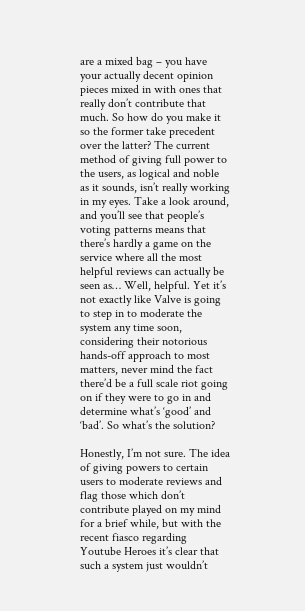are a mixed bag – you have your actually decent opinion pieces mixed in with ones that really don’t contribute that much. So how do you make it so the former take precedent over the latter? The current method of giving full power to the users, as logical and noble as it sounds, isn’t really working in my eyes. Take a look around, and you’ll see that people’s voting patterns means that there’s hardly a game on the service where all the most helpful reviews can actually be seen as… Well, helpful. Yet it’s not exactly like Valve is going to step in to moderate the system any time soon, considering their notorious hands-off approach to most matters, never mind the fact there’d be a full scale riot going on if they were to go in and determine what’s ‘good’ and ‘bad’. So what’s the solution?

Honestly, I’m not sure. The idea of giving powers to certain users to moderate reviews and flag those which don’t contribute played on my mind for a brief while, but with the recent fiasco regarding Youtube Heroes it’s clear that such a system just wouldn’t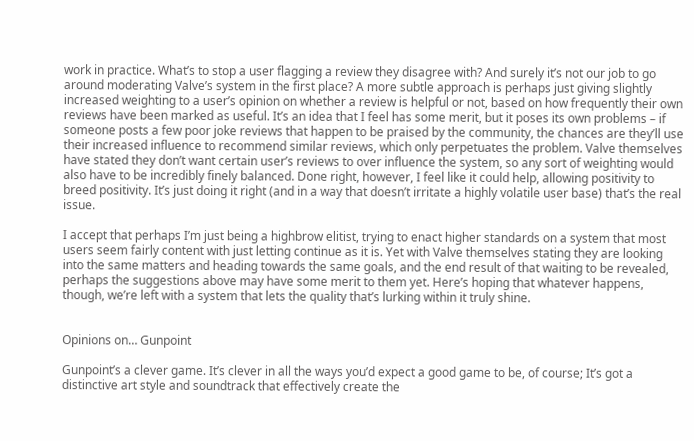work in practice. What’s to stop a user flagging a review they disagree with? And surely it’s not our job to go around moderating Valve’s system in the first place? A more subtle approach is perhaps just giving slightly increased weighting to a user’s opinion on whether a review is helpful or not, based on how frequently their own reviews have been marked as useful. It’s an idea that I feel has some merit, but it poses its own problems – if someone posts a few poor joke reviews that happen to be praised by the community, the chances are they’ll use their increased influence to recommend similar reviews, which only perpetuates the problem. Valve themselves have stated they don’t want certain user’s reviews to over influence the system, so any sort of weighting would also have to be incredibly finely balanced. Done right, however, I feel like it could help, allowing positivity to breed positivity. It’s just doing it right (and in a way that doesn’t irritate a highly volatile user base) that’s the real issue.

I accept that perhaps I’m just being a highbrow elitist, trying to enact higher standards on a system that most users seem fairly content with just letting continue as it is. Yet with Valve themselves stating they are looking into the same matters and heading towards the same goals, and the end result of that waiting to be revealed, perhaps the suggestions above may have some merit to them yet. Here’s hoping that whatever happens, though, we’re left with a system that lets the quality that’s lurking within it truly shine.


Opinions on… Gunpoint

Gunpoint’s a clever game. It’s clever in all the ways you’d expect a good game to be, of course; It’s got a distinctive art style and soundtrack that effectively create the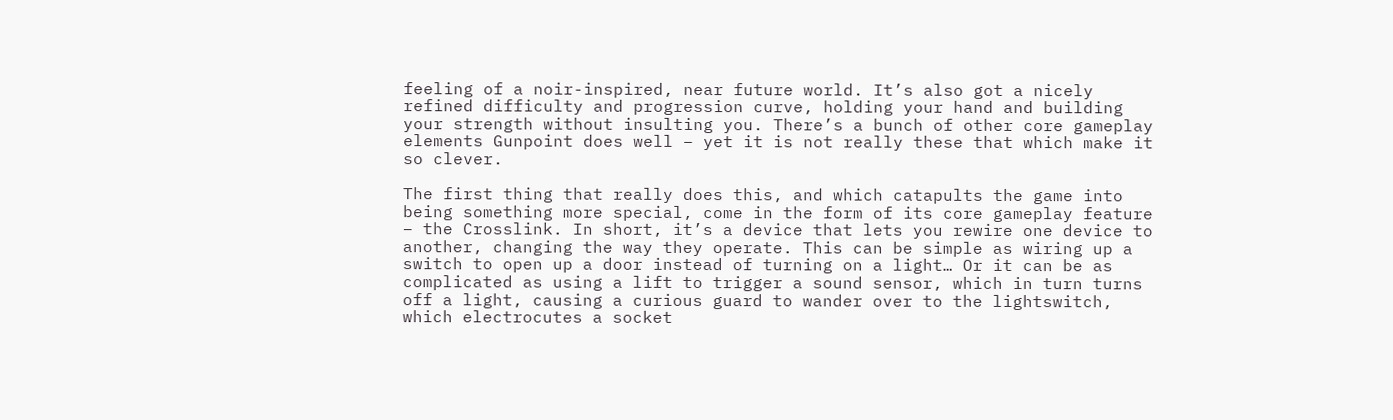feeling of a noir-inspired, near future world. It’s also got a nicely refined difficulty and progression curve, holding your hand and building your strength without insulting you. There’s a bunch of other core gameplay elements Gunpoint does well – yet it is not really these that which make it so clever.

The first thing that really does this, and which catapults the game into being something more special, come in the form of its core gameplay feature – the Crosslink. In short, it’s a device that lets you rewire one device to another, changing the way they operate. This can be simple as wiring up a switch to open up a door instead of turning on a light… Or it can be as complicated as using a lift to trigger a sound sensor, which in turn turns off a light, causing a curious guard to wander over to the lightswitch, which electrocutes a socket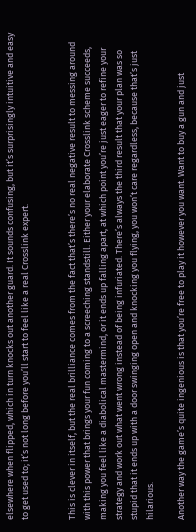elsewhere when flipped, which in turn knocks out another guard. It sounds confusing, but it’s surprisingly intuitive and easy to get used to; it’s not long before you’ll start to feel like a real Crosslink expert.


This is clever in itself, but the real brilliance comes from the fact that’s there’s no real negative result to messing around with this power that brings your fun coming to a screeching standstill. Either your elaborate Crosslink scheme succeeds, making you feel like a diabolical mastermind, or it ends up falling apart, at which point you’re just eager to refine your strategy and work out what went wrong instead of being infuriated. There’s always the third result that your plan was so stupid that it ends up with a door swinging open and knocking you flying, you won’t care regardless, because that’s just hilarious.

Another way the game’s quite ingenious is that you’re free to play it however you want. Want to buy a gun and just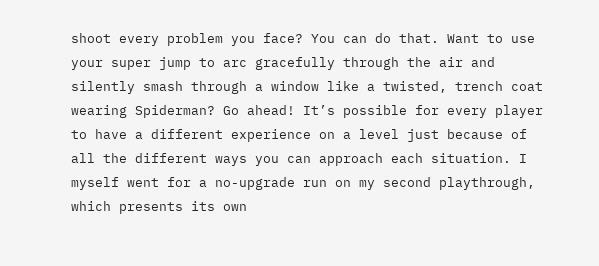shoot every problem you face? You can do that. Want to use your super jump to arc gracefully through the air and silently smash through a window like a twisted, trench coat wearing Spiderman? Go ahead! It’s possible for every player to have a different experience on a level just because of all the different ways you can approach each situation. I myself went for a no-upgrade run on my second playthrough, which presents its own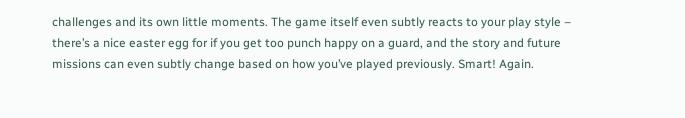challenges and its own little moments. The game itself even subtly reacts to your play style – there’s a nice easter egg for if you get too punch happy on a guard, and the story and future missions can even subtly change based on how you’ve played previously. Smart! Again.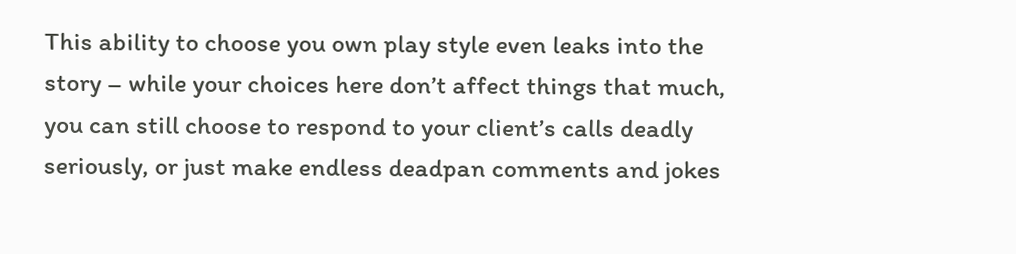This ability to choose you own play style even leaks into the story – while your choices here don’t affect things that much, you can still choose to respond to your client’s calls deadly seriously, or just make endless deadpan comments and jokes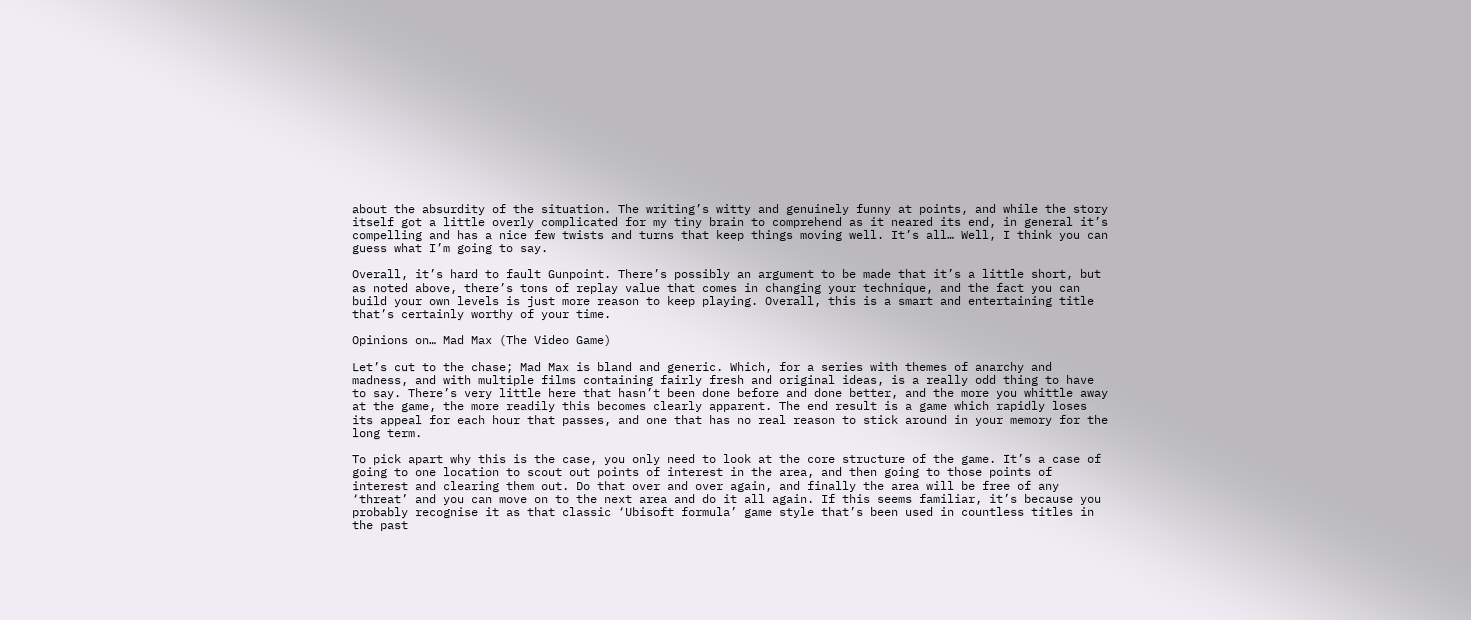about the absurdity of the situation. The writing’s witty and genuinely funny at points, and while the story itself got a little overly complicated for my tiny brain to comprehend as it neared its end, in general it’s compelling and has a nice few twists and turns that keep things moving well. It’s all… Well, I think you can guess what I’m going to say.

Overall, it’s hard to fault Gunpoint. There’s possibly an argument to be made that it’s a little short, but as noted above, there’s tons of replay value that comes in changing your technique, and the fact you can build your own levels is just more reason to keep playing. Overall, this is a smart and entertaining title that’s certainly worthy of your time.

Opinions on… Mad Max (The Video Game)

Let’s cut to the chase; Mad Max is bland and generic. Which, for a series with themes of anarchy and madness, and with multiple films containing fairly fresh and original ideas, is a really odd thing to have to say. There’s very little here that hasn’t been done before and done better, and the more you whittle away at the game, the more readily this becomes clearly apparent. The end result is a game which rapidly loses its appeal for each hour that passes, and one that has no real reason to stick around in your memory for the long term.

To pick apart why this is the case, you only need to look at the core structure of the game. It’s a case of going to one location to scout out points of interest in the area, and then going to those points of interest and clearing them out. Do that over and over again, and finally the area will be free of any ‘threat’ and you can move on to the next area and do it all again. If this seems familiar, it’s because you probably recognise it as that classic ‘Ubisoft formula’ game style that’s been used in countless titles in the past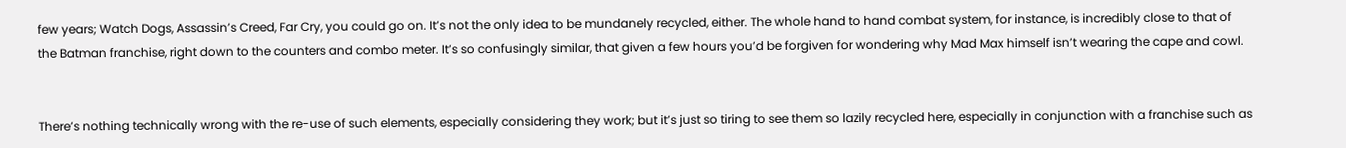few years; Watch Dogs, Assassin’s Creed, Far Cry, you could go on. It’s not the only idea to be mundanely recycled, either. The whole hand to hand combat system, for instance, is incredibly close to that of the Batman franchise, right down to the counters and combo meter. It’s so confusingly similar, that given a few hours you’d be forgiven for wondering why Mad Max himself isn’t wearing the cape and cowl.


There’s nothing technically wrong with the re-use of such elements, especially considering they work; but it’s just so tiring to see them so lazily recycled here, especially in conjunction with a franchise such as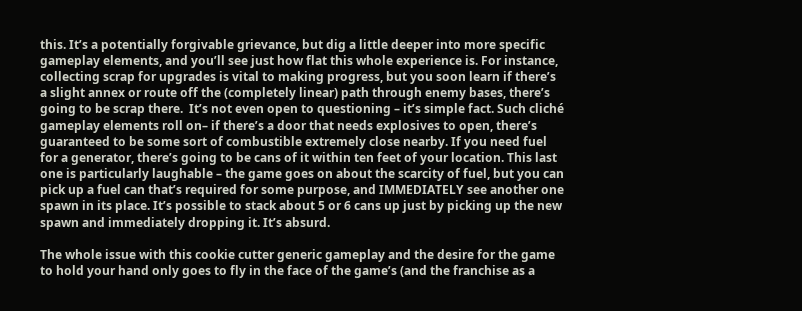this. It’s a potentially forgivable grievance, but dig a little deeper into more specific gameplay elements, and you’ll see just how flat this whole experience is. For instance, collecting scrap for upgrades is vital to making progress, but you soon learn if there’s a slight annex or route off the (completely linear) path through enemy bases, there’s going to be scrap there.  It’s not even open to questioning – it’s simple fact. Such cliché gameplay elements roll on– if there’s a door that needs explosives to open, there’s guaranteed to be some sort of combustible extremely close nearby. If you need fuel for a generator, there’s going to be cans of it within ten feet of your location. This last one is particularly laughable – the game goes on about the scarcity of fuel, but you can pick up a fuel can that’s required for some purpose, and IMMEDIATELY see another one spawn in its place. It’s possible to stack about 5 or 6 cans up just by picking up the new spawn and immediately dropping it. It’s absurd.

The whole issue with this cookie cutter generic gameplay and the desire for the game to hold your hand only goes to fly in the face of the game’s (and the franchise as a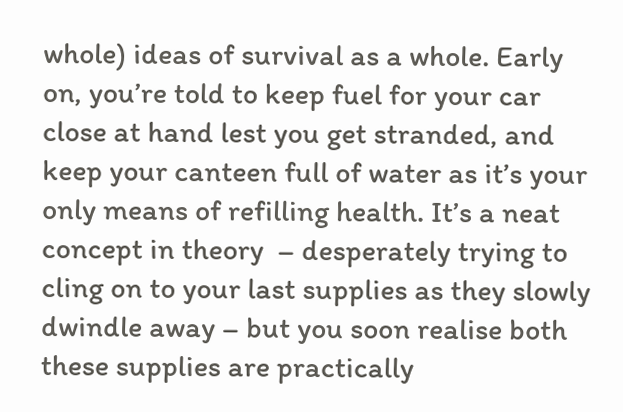whole) ideas of survival as a whole. Early on, you’re told to keep fuel for your car close at hand lest you get stranded, and keep your canteen full of water as it’s your only means of refilling health. It’s a neat concept in theory  – desperately trying to cling on to your last supplies as they slowly dwindle away – but you soon realise both these supplies are practically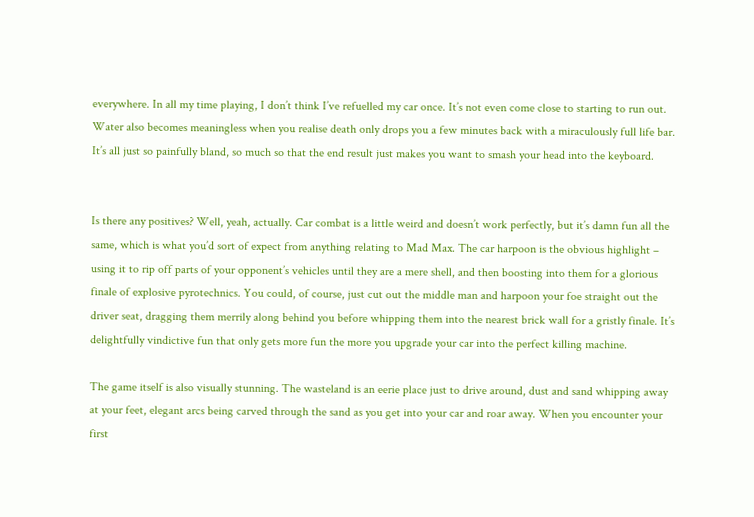everywhere. In all my time playing, I don’t think I’ve refuelled my car once. It’s not even come close to starting to run out. Water also becomes meaningless when you realise death only drops you a few minutes back with a miraculously full life bar. It’s all just so painfully bland, so much so that the end result just makes you want to smash your head into the keyboard.


Is there any positives? Well, yeah, actually. Car combat is a little weird and doesn’t work perfectly, but it’s damn fun all the same, which is what you’d sort of expect from anything relating to Mad Max. The car harpoon is the obvious highlight – using it to rip off parts of your opponent’s vehicles until they are a mere shell, and then boosting into them for a glorious finale of explosive pyrotechnics. You could, of course, just cut out the middle man and harpoon your foe straight out the driver seat, dragging them merrily along behind you before whipping them into the nearest brick wall for a gristly finale. It’s delightfully vindictive fun that only gets more fun the more you upgrade your car into the perfect killing machine.

The game itself is also visually stunning. The wasteland is an eerie place just to drive around, dust and sand whipping away at your feet, elegant arcs being carved through the sand as you get into your car and roar away. When you encounter your first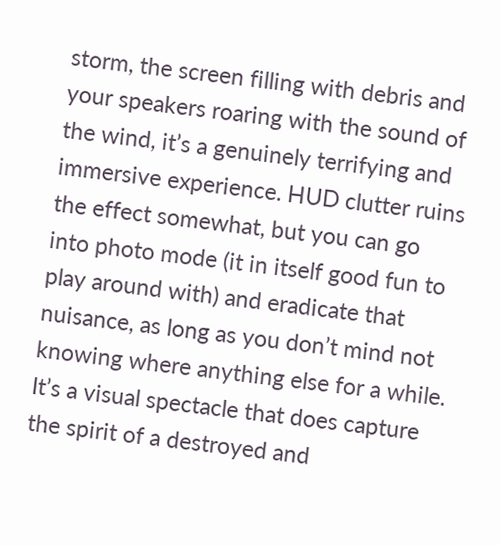storm, the screen filling with debris and your speakers roaring with the sound of the wind, it’s a genuinely terrifying and immersive experience. HUD clutter ruins the effect somewhat, but you can go into photo mode (it in itself good fun to play around with) and eradicate that nuisance, as long as you don’t mind not knowing where anything else for a while. It’s a visual spectacle that does capture the spirit of a destroyed and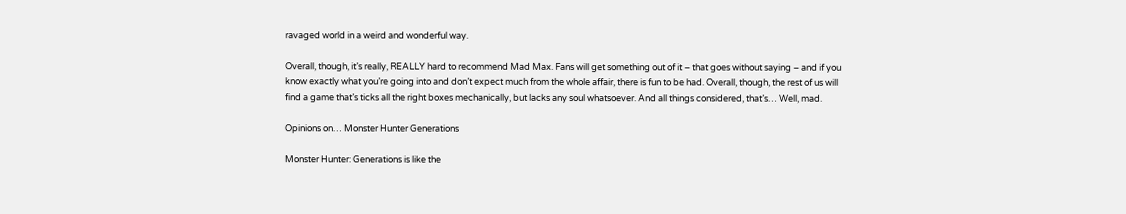ravaged world in a weird and wonderful way.

Overall, though, it’s really, REALLY hard to recommend Mad Max. Fans will get something out of it – that goes without saying – and if you know exactly what you’re going into and don’t expect much from the whole affair, there is fun to be had. Overall, though, the rest of us will find a game that’s ticks all the right boxes mechanically, but lacks any soul whatsoever. And all things considered, that’s… Well, mad.

Opinions on… Monster Hunter Generations

Monster Hunter: Generations is like the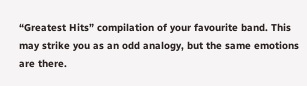“Greatest Hits” compilation of your favourite band. This may strike you as an odd analogy, but the same emotions are there.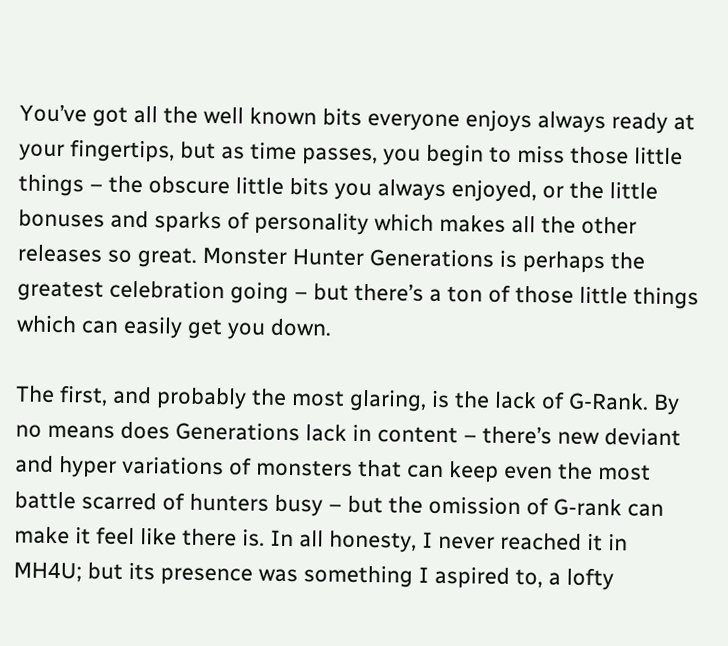You’ve got all the well known bits everyone enjoys always ready at your fingertips, but as time passes, you begin to miss those little things – the obscure little bits you always enjoyed, or the little bonuses and sparks of personality which makes all the other releases so great. Monster Hunter Generations is perhaps the greatest celebration going – but there’s a ton of those little things which can easily get you down.

The first, and probably the most glaring, is the lack of G-Rank. By no means does Generations lack in content – there’s new deviant and hyper variations of monsters that can keep even the most battle scarred of hunters busy – but the omission of G-rank can make it feel like there is. In all honesty, I never reached it in MH4U; but its presence was something I aspired to, a lofty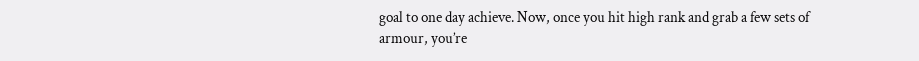goal to one day achieve. Now, once you hit high rank and grab a few sets of armour, you’re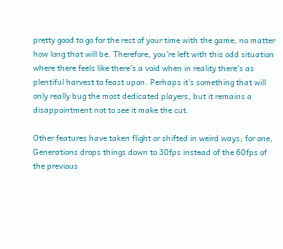pretty good to go for the rest of your time with the game, no matter how long that will be. Therefore, you’re left with this odd situation where there feels like there’s a void when in reality there’s as plentiful harvest to feast upon. Perhaps it’s something that will only really bug the most dedicated players, but it remains a disappointment not to see it make the cut.

Other features have taken flight or shifted in weird ways; for one, Generations drops things down to 30fps instead of the 60fps of the previous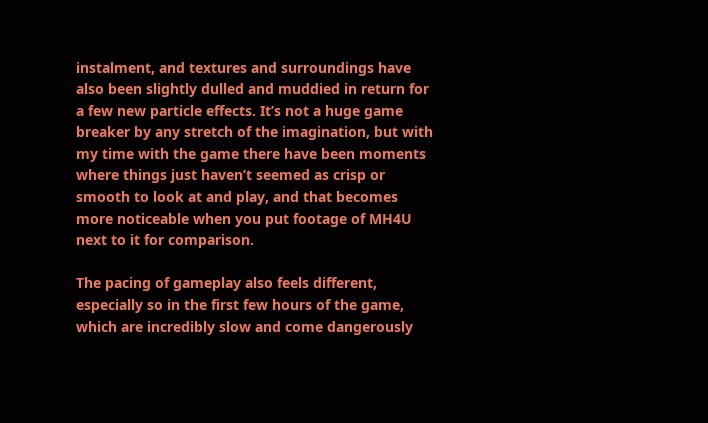instalment, and textures and surroundings have also been slightly dulled and muddied in return for a few new particle effects. It’s not a huge game breaker by any stretch of the imagination, but with my time with the game there have been moments where things just haven’t seemed as crisp or smooth to look at and play, and that becomes more noticeable when you put footage of MH4U next to it for comparison.

The pacing of gameplay also feels different, especially so in the first few hours of the game, which are incredibly slow and come dangerously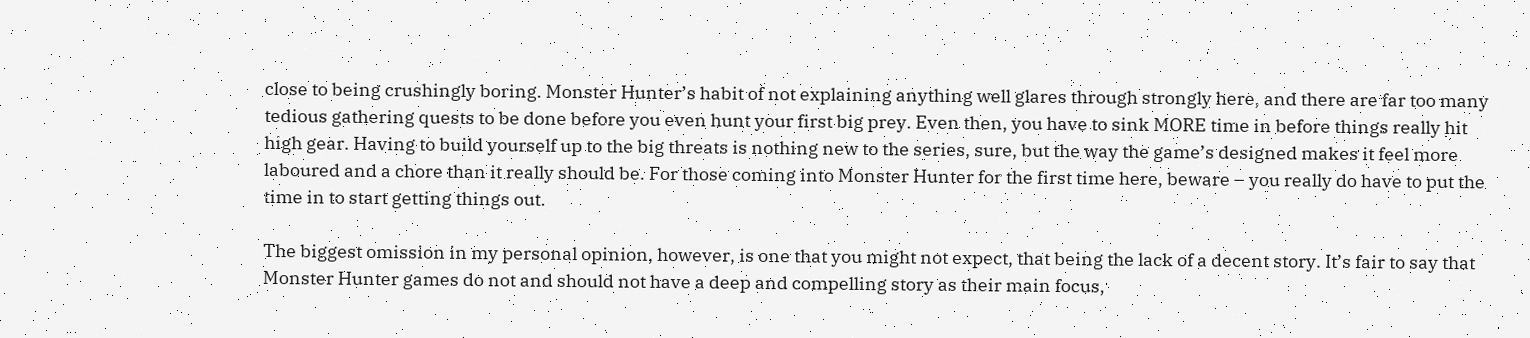close to being crushingly boring. Monster Hunter’s habit of not explaining anything well glares through strongly here, and there are far too many tedious gathering quests to be done before you even hunt your first big prey. Even then, you have to sink MORE time in before things really hit high gear. Having to build yourself up to the big threats is nothing new to the series, sure, but the way the game’s designed makes it feel more laboured and a chore than it really should be. For those coming into Monster Hunter for the first time here, beware – you really do have to put the time in to start getting things out.

The biggest omission in my personal opinion, however, is one that you might not expect, that being the lack of a decent story. It’s fair to say that Monster Hunter games do not and should not have a deep and compelling story as their main focus,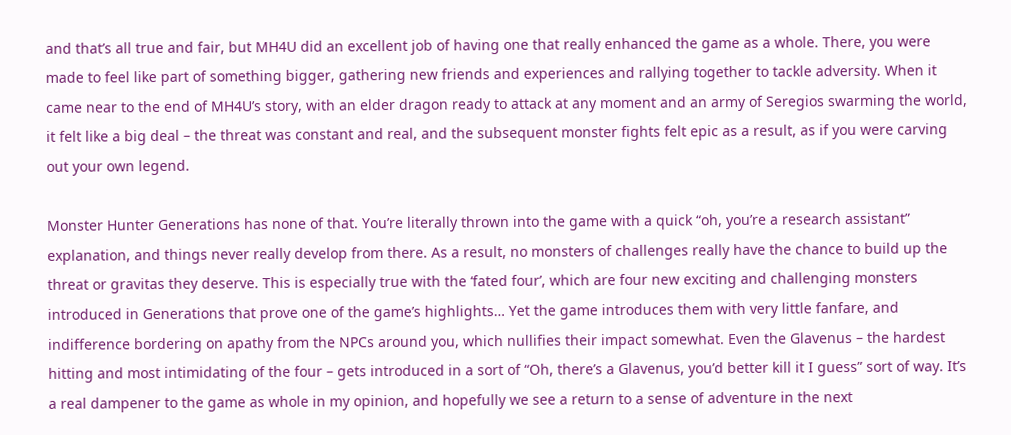and that’s all true and fair, but MH4U did an excellent job of having one that really enhanced the game as a whole. There, you were made to feel like part of something bigger, gathering new friends and experiences and rallying together to tackle adversity. When it came near to the end of MH4U’s story, with an elder dragon ready to attack at any moment and an army of Seregios swarming the world, it felt like a big deal – the threat was constant and real, and the subsequent monster fights felt epic as a result, as if you were carving out your own legend.

Monster Hunter Generations has none of that. You’re literally thrown into the game with a quick “oh, you’re a research assistant” explanation, and things never really develop from there. As a result, no monsters of challenges really have the chance to build up the threat or gravitas they deserve. This is especially true with the ‘fated four’, which are four new exciting and challenging monsters introduced in Generations that prove one of the game’s highlights… Yet the game introduces them with very little fanfare, and indifference bordering on apathy from the NPCs around you, which nullifies their impact somewhat. Even the Glavenus – the hardest hitting and most intimidating of the four – gets introduced in a sort of “Oh, there’s a Glavenus, you’d better kill it I guess” sort of way. It’s a real dampener to the game as whole in my opinion, and hopefully we see a return to a sense of adventure in the next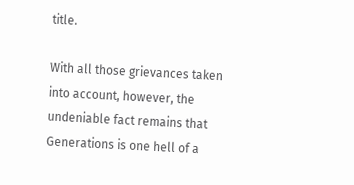title.

With all those grievances taken into account, however, the undeniable fact remains that Generations is one hell of a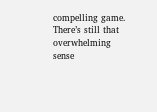compelling game. There’s still that overwhelming sense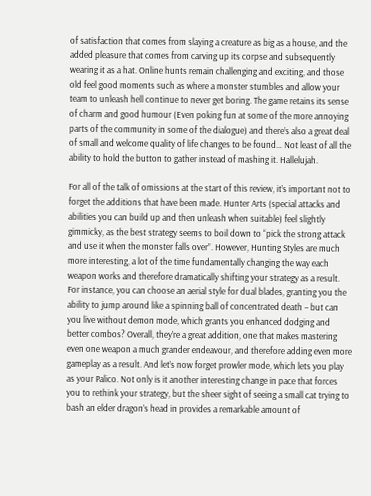of satisfaction that comes from slaying a creature as big as a house, and the added pleasure that comes from carving up its corpse and subsequently wearing it as a hat. Online hunts remain challenging and exciting, and those old feel good moments such as where a monster stumbles and allow your team to unleash hell continue to never get boring. The game retains its sense of charm and good humour (Even poking fun at some of the more annoying parts of the community in some of the dialogue) and there’s also a great deal of small and welcome quality of life changes to be found… Not least of all the ability to hold the button to gather instead of mashing it. Hallelujah.

For all of the talk of omissions at the start of this review, it’s important not to forget the additions that have been made. Hunter Arts (special attacks and abilities you can build up and then unleash when suitable) feel slightly gimmicky, as the best strategy seems to boil down to “pick the strong attack and use it when the monster falls over”. However, Hunting Styles are much more interesting, a lot of the time fundamentally changing the way each weapon works and therefore dramatically shifting your strategy as a result. For instance, you can choose an aerial style for dual blades, granting you the ability to jump around like a spinning ball of concentrated death – but can you live without demon mode, which grants you enhanced dodging and better combos? Overall, they’re a great addition, one that makes mastering even one weapon a much grander endeavour, and therefore adding even more gameplay as a result. And let’s now forget prowler mode, which lets you play as your Palico. Not only is it another interesting change in pace that forces you to rethink your strategy, but the sheer sight of seeing a small cat trying to bash an elder dragon’s head in provides a remarkable amount of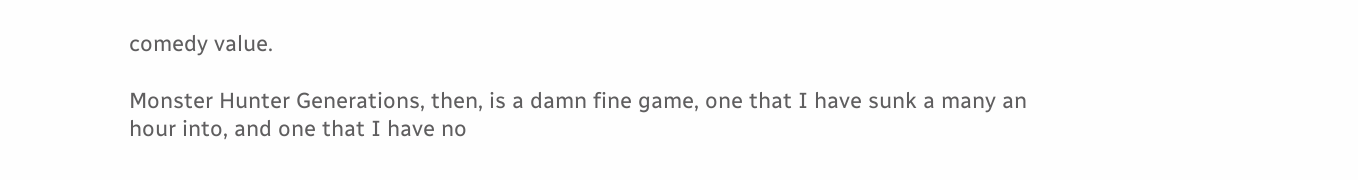comedy value.

Monster Hunter Generations, then, is a damn fine game, one that I have sunk a many an hour into, and one that I have no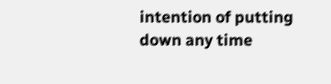intention of putting down any time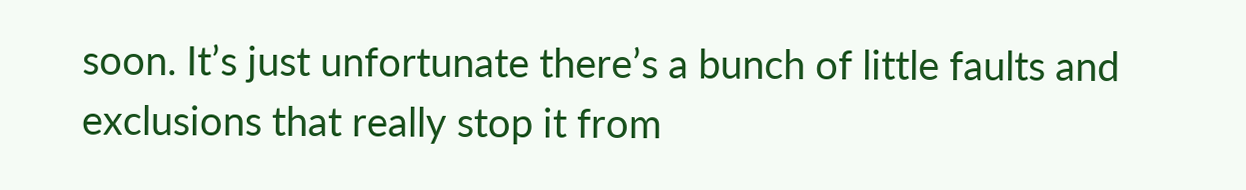soon. It’s just unfortunate there’s a bunch of little faults and exclusions that really stop it from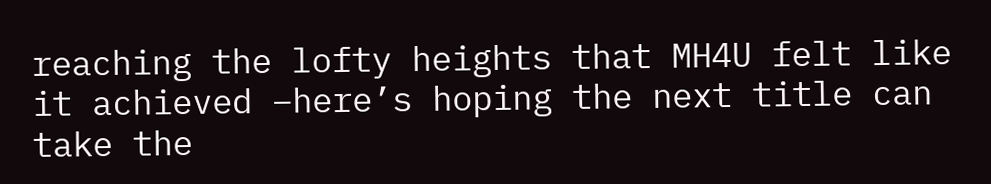reaching the lofty heights that MH4U felt like it achieved –here’s hoping the next title can take the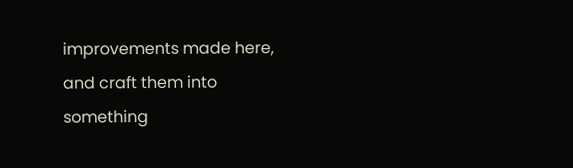improvements made here, and craft them into something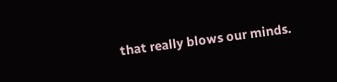that really blows our minds.